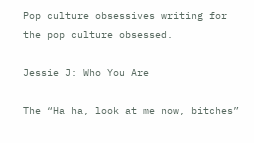Pop culture obsessives writing for the pop culture obsessed.

Jessie J: Who You Are

The “Ha ha, look at me now, bitches”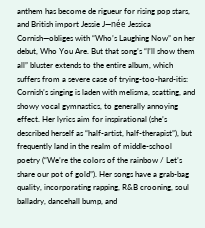anthem has become de rigueur for rising pop stars, and British import Jessie J—née Jessica Cornish—obliges with “Who’s Laughing Now” on her debut, Who You Are. But that song’s “I’ll show them all” bluster extends to the entire album, which suffers from a severe case of trying-too-hard-itis: Cornish’s singing is laden with melisma, scatting, and showy vocal gymnastics, to generally annoying effect. Her lyrics aim for inspirational (she’s described herself as “half-artist, half-therapist”), but frequently land in the realm of middle-school poetry (“We’re the colors of the rainbow / Let’s share our pot of gold”). Her songs have a grab-bag quality, incorporating rapping, R&B crooning, soul balladry, dancehall bump, and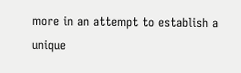more in an attempt to establish a unique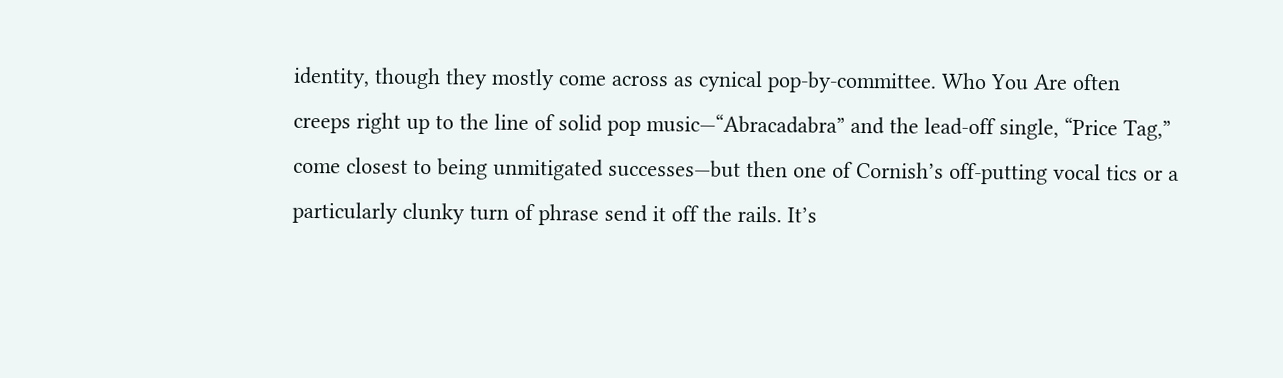identity, though they mostly come across as cynical pop-by-committee. Who You Are often creeps right up to the line of solid pop music—“Abracadabra” and the lead-off single, “Price Tag,” come closest to being unmitigated successes—but then one of Cornish’s off-putting vocal tics or a particularly clunky turn of phrase send it off the rails. It’s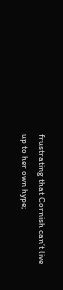frustrating that Cornish can’t live up to her own hype;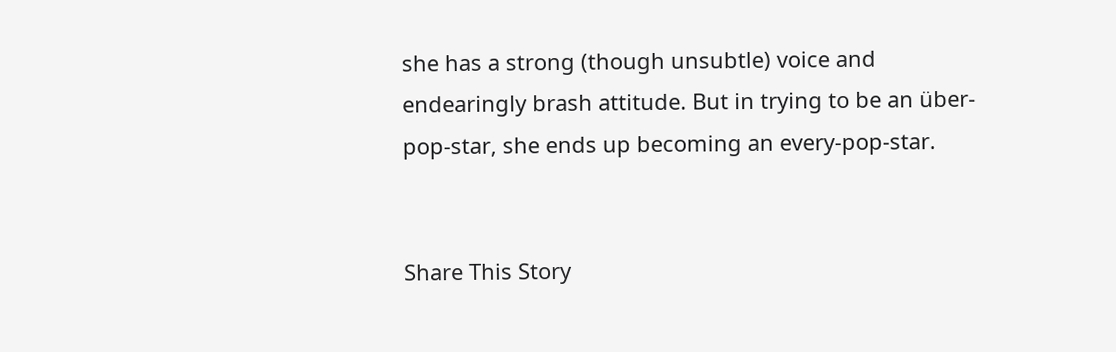she has a strong (though unsubtle) voice and endearingly brash attitude. But in trying to be an über-pop-star, she ends up becoming an every-pop-star.


Share This Story